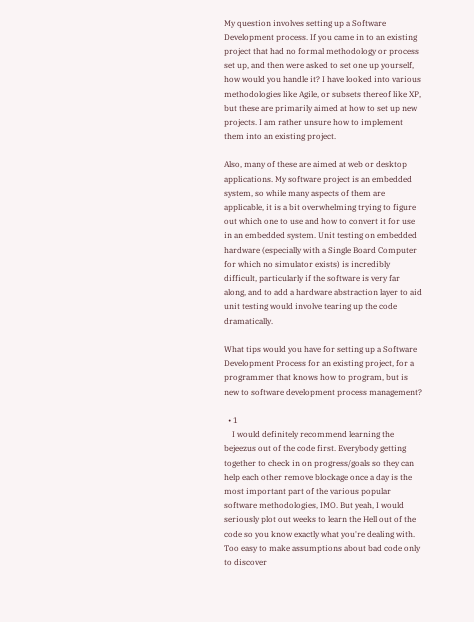My question involves setting up a Software Development process. If you came in to an existing project that had no formal methodology or process set up, and then were asked to set one up yourself, how would you handle it? I have looked into various methodologies like Agile, or subsets thereof like XP, but these are primarily aimed at how to set up new projects. I am rather unsure how to implement them into an existing project.

Also, many of these are aimed at web or desktop applications. My software project is an embedded system, so while many aspects of them are applicable, it is a bit overwhelming trying to figure out which one to use and how to convert it for use in an embedded system. Unit testing on embedded hardware (especially with a Single Board Computer for which no simulator exists) is incredibly difficult, particularly if the software is very far along, and to add a hardware abstraction layer to aid unit testing would involve tearing up the code dramatically.

What tips would you have for setting up a Software Development Process for an existing project, for a programmer that knows how to program, but is new to software development process management?

  • 1
    I would definitely recommend learning the bejeezus out of the code first. Everybody getting together to check in on progress/goals so they can help each other remove blockage once a day is the most important part of the various popular software methodologies, IMO. But yeah, I would seriously plot out weeks to learn the Hell out of the code so you know exactly what you're dealing with. Too easy to make assumptions about bad code only to discover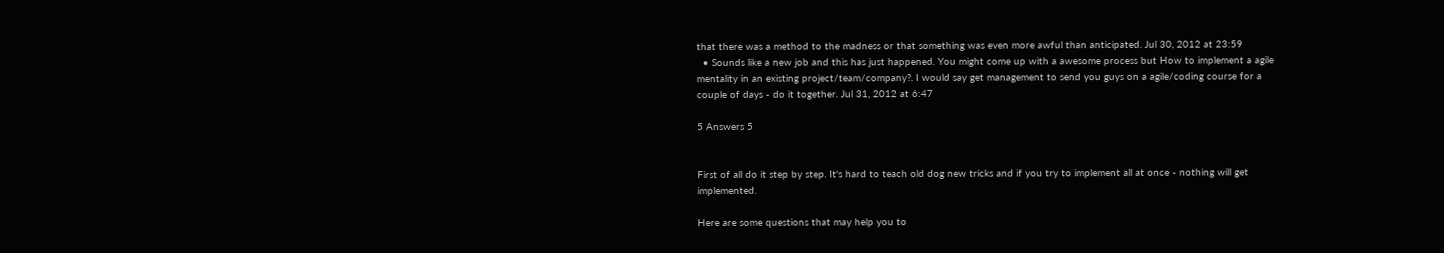that there was a method to the madness or that something was even more awful than anticipated. Jul 30, 2012 at 23:59
  • Sounds like a new job and this has just happened. You might come up with a awesome process but How to implement a agile mentality in an existing project/team/company?. I would say get management to send you guys on a agile/coding course for a couple of days - do it together. Jul 31, 2012 at 6:47

5 Answers 5


First of all do it step by step. It's hard to teach old dog new tricks and if you try to implement all at once - nothing will get implemented.

Here are some questions that may help you to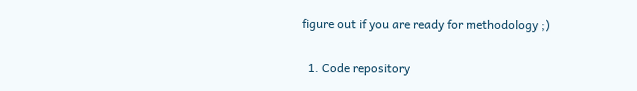figure out if you are ready for methodology ;)

  1. Code repository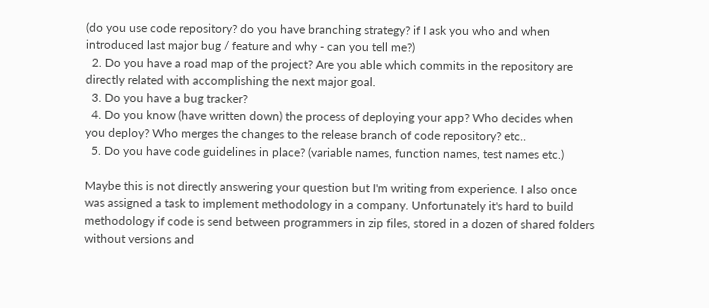(do you use code repository? do you have branching strategy? if I ask you who and when introduced last major bug / feature and why - can you tell me?)
  2. Do you have a road map of the project? Are you able which commits in the repository are directly related with accomplishing the next major goal.
  3. Do you have a bug tracker?
  4. Do you know (have written down) the process of deploying your app? Who decides when you deploy? Who merges the changes to the release branch of code repository? etc..
  5. Do you have code guidelines in place? (variable names, function names, test names etc.)

Maybe this is not directly answering your question but I'm writing from experience. I also once was assigned a task to implement methodology in a company. Unfortunately it's hard to build methodology if code is send between programmers in zip files, stored in a dozen of shared folders without versions and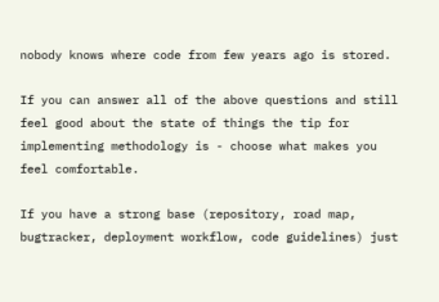nobody knows where code from few years ago is stored.

If you can answer all of the above questions and still feel good about the state of things the tip for implementing methodology is - choose what makes you feel comfortable.

If you have a strong base (repository, road map, bugtracker, deployment workflow, code guidelines) just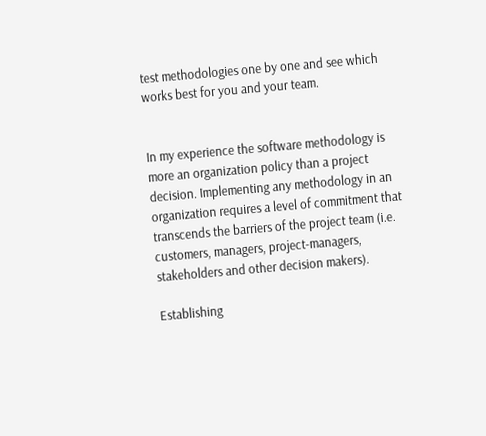test methodologies one by one and see which works best for you and your team.


In my experience the software methodology is more an organization policy than a project decision. Implementing any methodology in an organization requires a level of commitment that transcends the barriers of the project team (i.e. customers, managers, project-managers, stakeholders and other decision makers).

Establishing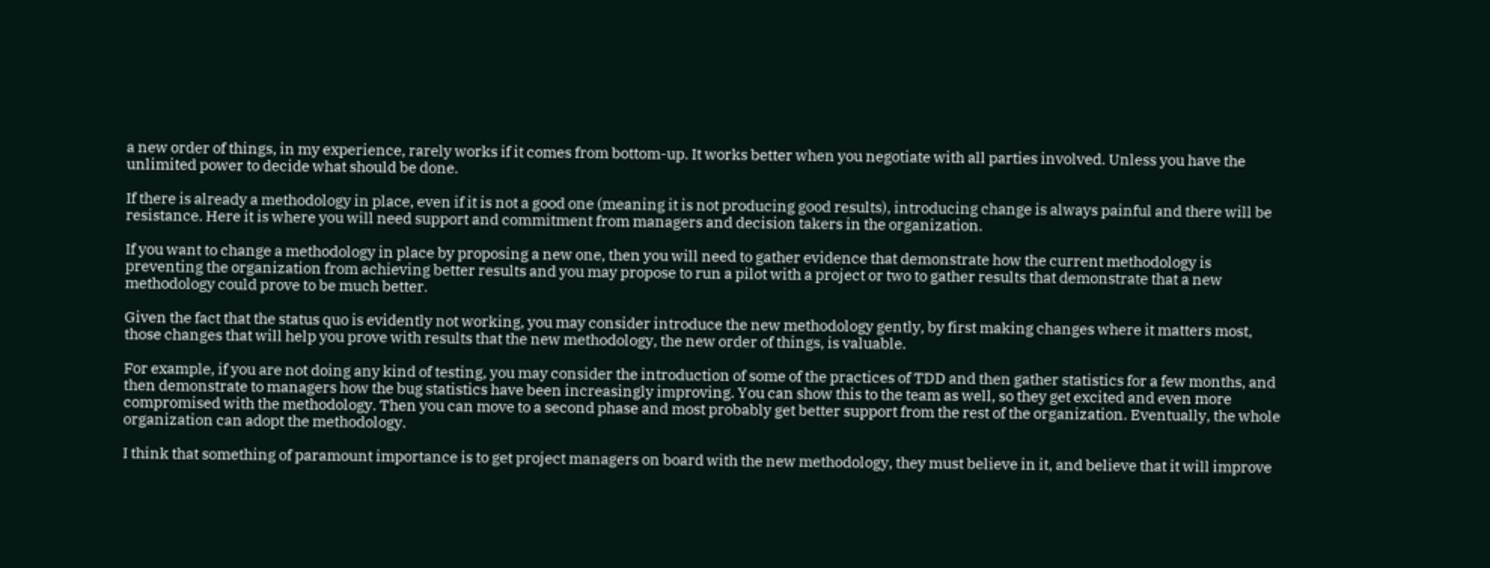a new order of things, in my experience, rarely works if it comes from bottom-up. It works better when you negotiate with all parties involved. Unless you have the unlimited power to decide what should be done.

If there is already a methodology in place, even if it is not a good one (meaning it is not producing good results), introducing change is always painful and there will be resistance. Here it is where you will need support and commitment from managers and decision takers in the organization.

If you want to change a methodology in place by proposing a new one, then you will need to gather evidence that demonstrate how the current methodology is preventing the organization from achieving better results and you may propose to run a pilot with a project or two to gather results that demonstrate that a new methodology could prove to be much better.

Given the fact that the status quo is evidently not working, you may consider introduce the new methodology gently, by first making changes where it matters most, those changes that will help you prove with results that the new methodology, the new order of things, is valuable.

For example, if you are not doing any kind of testing, you may consider the introduction of some of the practices of TDD and then gather statistics for a few months, and then demonstrate to managers how the bug statistics have been increasingly improving. You can show this to the team as well, so they get excited and even more compromised with the methodology. Then you can move to a second phase and most probably get better support from the rest of the organization. Eventually, the whole organization can adopt the methodology.

I think that something of paramount importance is to get project managers on board with the new methodology, they must believe in it, and believe that it will improve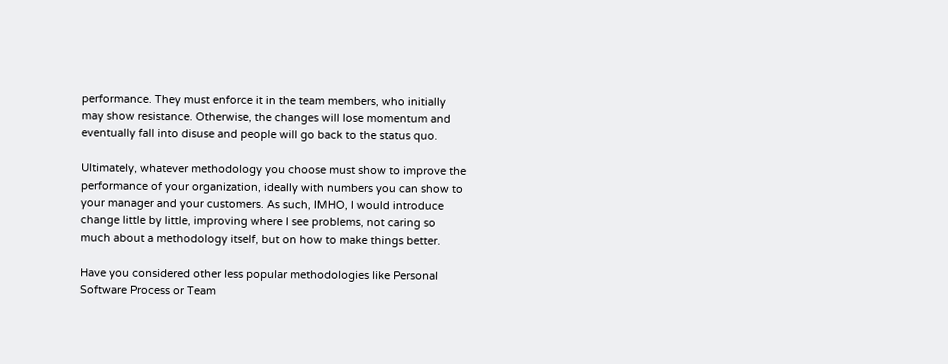performance. They must enforce it in the team members, who initially may show resistance. Otherwise, the changes will lose momentum and eventually fall into disuse and people will go back to the status quo.

Ultimately, whatever methodology you choose must show to improve the performance of your organization, ideally with numbers you can show to your manager and your customers. As such, IMHO, I would introduce change little by little, improving where I see problems, not caring so much about a methodology itself, but on how to make things better.

Have you considered other less popular methodologies like Personal Software Process or Team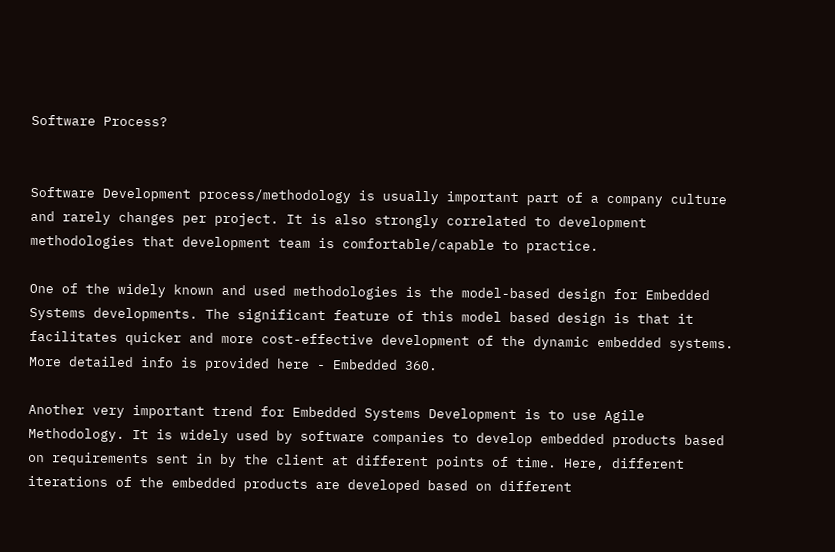Software Process?


Software Development process/methodology is usually important part of a company culture and rarely changes per project. It is also strongly correlated to development methodologies that development team is comfortable/capable to practice.

One of the widely known and used methodologies is the model-based design for Embedded Systems developments. The significant feature of this model based design is that it facilitates quicker and more cost-effective development of the dynamic embedded systems. More detailed info is provided here - Embedded 360.

Another very important trend for Embedded Systems Development is to use Agile Methodology. It is widely used by software companies to develop embedded products based on requirements sent in by the client at different points of time. Here, different iterations of the embedded products are developed based on different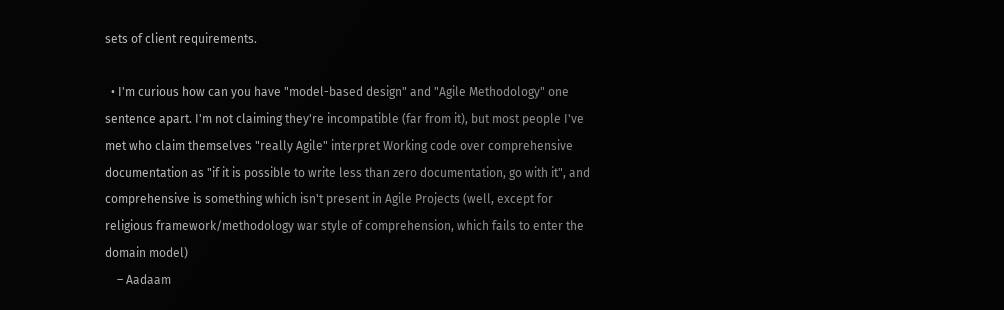sets of client requirements.

  • I'm curious how can you have "model-based design" and "Agile Methodology" one sentence apart. I'm not claiming they're incompatible (far from it), but most people I've met who claim themselves "really Agile" interpret Working code over comprehensive documentation as "if it is possible to write less than zero documentation, go with it", and comprehensive is something which isn't present in Agile Projects (well, except for religious framework/methodology war style of comprehension, which fails to enter the domain model)
    – Aadaam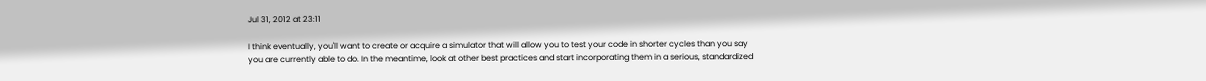Jul 31, 2012 at 23:11

I think eventually, you'll want to create or acquire a simulator that will allow you to test your code in shorter cycles than you say you are currently able to do. In the meantime, look at other best practices and start incorporating them in a serious, standardized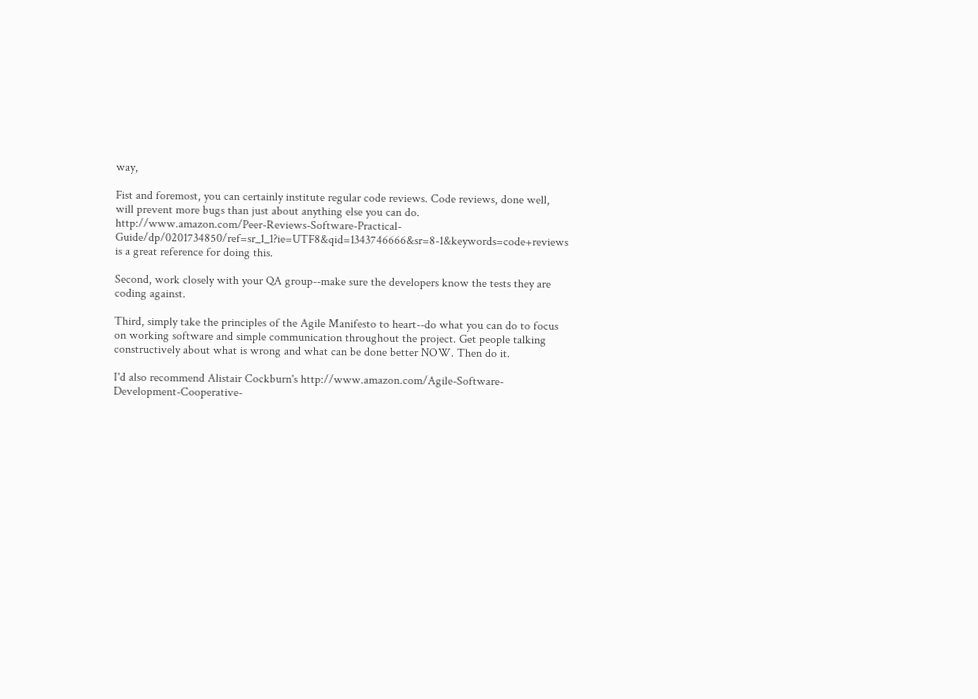way,

Fist and foremost, you can certainly institute regular code reviews. Code reviews, done well, will prevent more bugs than just about anything else you can do. http://www.amazon.com/Peer-Reviews-Software-Practical-Guide/dp/0201734850/ref=sr_1_1?ie=UTF8&qid=1343746666&sr=8-1&keywords=code+reviews is a great reference for doing this.

Second, work closely with your QA group--make sure the developers know the tests they are coding against.

Third, simply take the principles of the Agile Manifesto to heart--do what you can do to focus on working software and simple communication throughout the project. Get people talking constructively about what is wrong and what can be done better NOW. Then do it.

I'd also recommend Alistair Cockburn's http://www.amazon.com/Agile-Software-Development-Cooperative-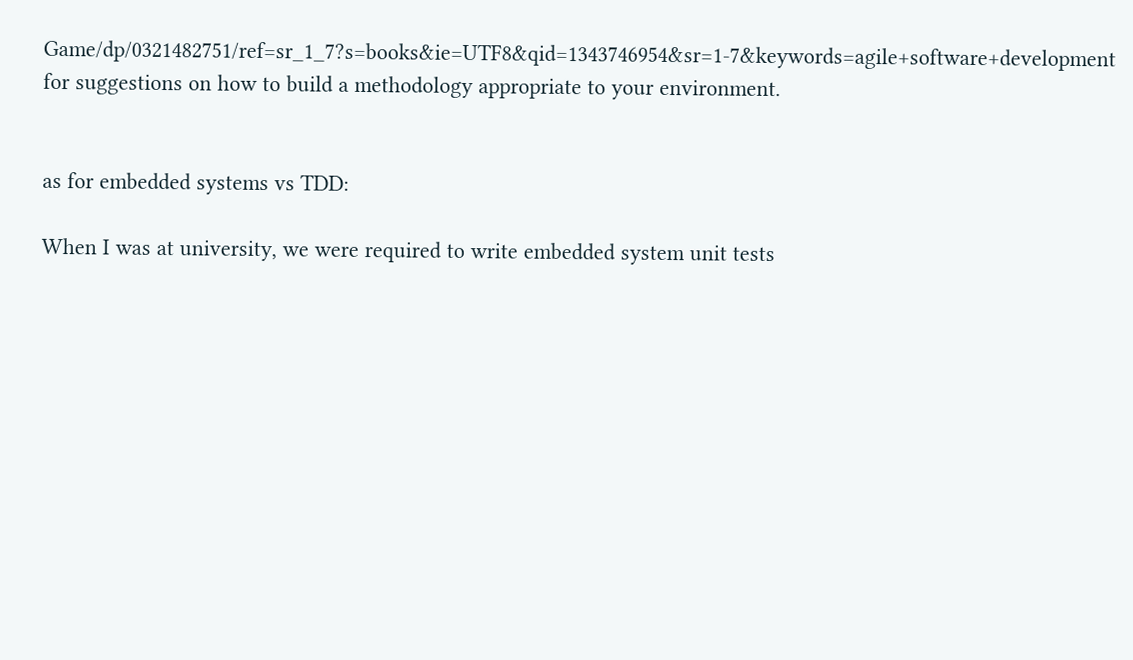Game/dp/0321482751/ref=sr_1_7?s=books&ie=UTF8&qid=1343746954&sr=1-7&keywords=agile+software+development for suggestions on how to build a methodology appropriate to your environment.


as for embedded systems vs TDD:

When I was at university, we were required to write embedded system unit tests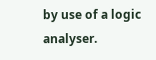by use of a logic analyser.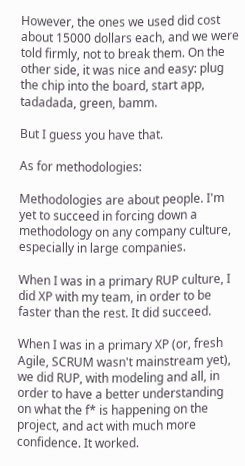However, the ones we used did cost about 15000 dollars each, and we were told firmly, not to break them. On the other side, it was nice and easy: plug the chip into the board, start app, tadadada, green, bamm.

But I guess you have that.

As for methodologies:

Methodologies are about people. I'm yet to succeed in forcing down a methodology on any company culture, especially in large companies.

When I was in a primary RUP culture, I did XP with my team, in order to be faster than the rest. It did succeed.

When I was in a primary XP (or, fresh Agile, SCRUM wasn't mainstream yet), we did RUP, with modeling and all, in order to have a better understanding on what the f* is happening on the project, and act with much more confidence. It worked.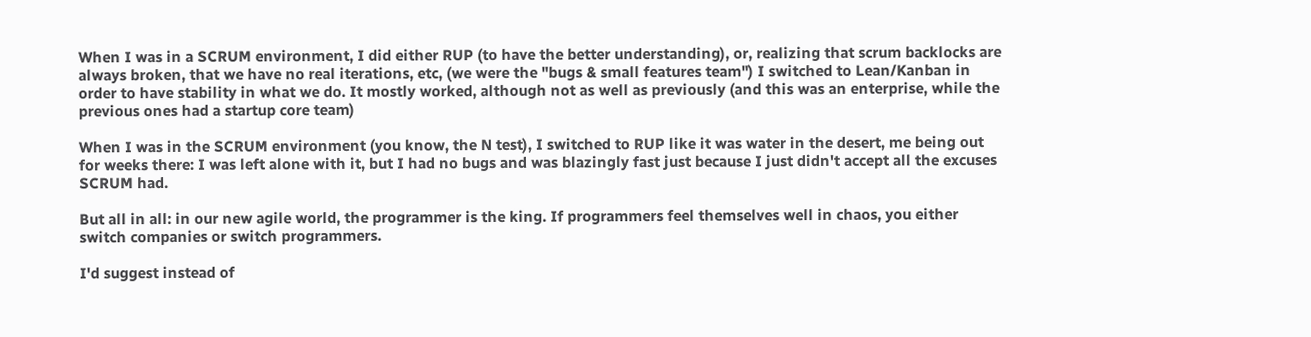When I was in a SCRUM environment, I did either RUP (to have the better understanding), or, realizing that scrum backlocks are always broken, that we have no real iterations, etc, (we were the "bugs & small features team") I switched to Lean/Kanban in order to have stability in what we do. It mostly worked, although not as well as previously (and this was an enterprise, while the previous ones had a startup core team)

When I was in the SCRUM environment (you know, the N test), I switched to RUP like it was water in the desert, me being out for weeks there: I was left alone with it, but I had no bugs and was blazingly fast just because I just didn't accept all the excuses SCRUM had.

But all in all: in our new agile world, the programmer is the king. If programmers feel themselves well in chaos, you either switch companies or switch programmers.

I'd suggest instead of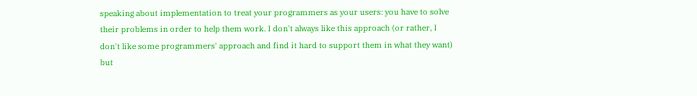speaking about implementation to treat your programmers as your users: you have to solve their problems in order to help them work. I don't always like this approach (or rather, I don't like some programmers' approach and find it hard to support them in what they want) but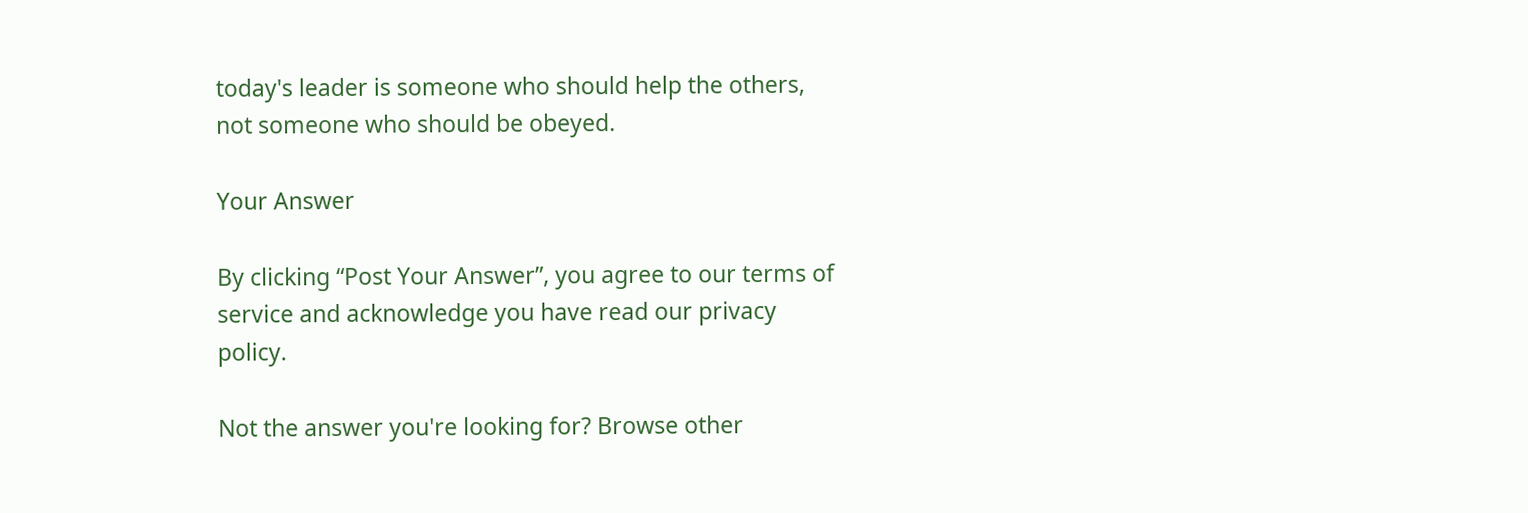today's leader is someone who should help the others, not someone who should be obeyed.

Your Answer

By clicking “Post Your Answer”, you agree to our terms of service and acknowledge you have read our privacy policy.

Not the answer you're looking for? Browse other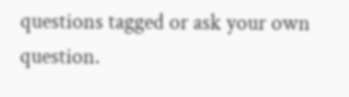questions tagged or ask your own question.